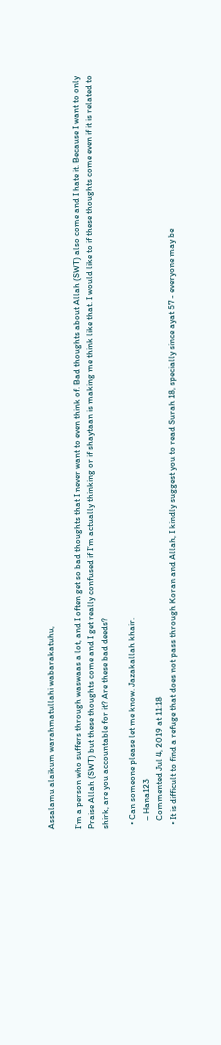Assalamu alaikum warahmatullahi wabarakatuhu,

I’m a person who suffers through waswaas a lot, and I often get so bad thoughts that I never want to even think of. Bad thoughts about Allah (SWT) also come and I hate it. Because I want to only Praise Allah (SWT) but these thoughts come and I get really confused if I’m actually thinking or if shaytaan is making me think like that. I would like to if these thoughts come even if it is related to shirk, are you accountable for it? Are these bad deeds?

  • Can someone please let me know. Jazakallah khair.
    – Hana123
    Commented Jul 4, 2019 at 11:18
  • It is difficult to find a refuge that does not pass through Koran and Allah, I kindly suggest you to read Surah 18, specially since ayat 57 - everyone may be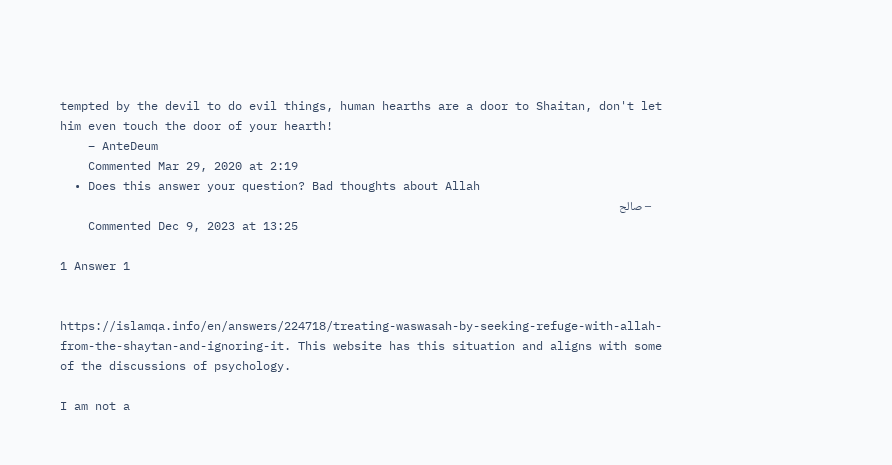tempted by the devil to do evil things, human hearths are a door to Shaitan, don't let him even touch the door of your hearth!
    – AnteDeum
    Commented Mar 29, 2020 at 2:19
  • Does this answer your question? Bad thoughts about Allah
    – صالح
    Commented Dec 9, 2023 at 13:25

1 Answer 1


https://islamqa.info/en/answers/224718/treating-waswasah-by-seeking-refuge-with-allah-from-the-shaytan-and-ignoring-it. This website has this situation and aligns with some of the discussions of psychology.

I am not a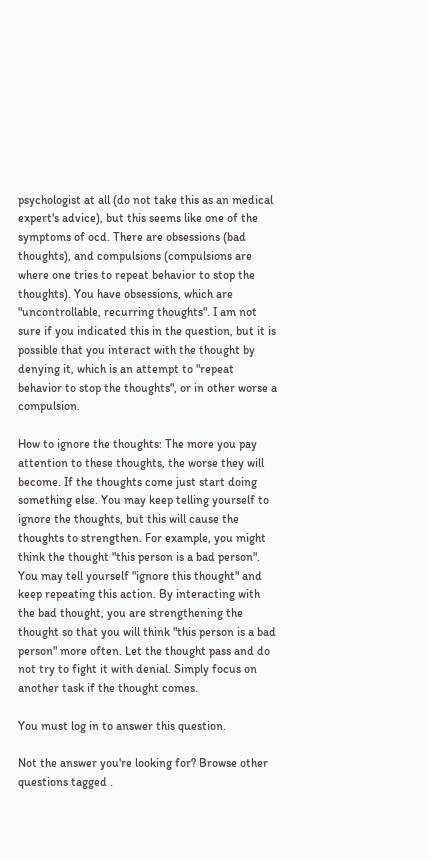psychologist at all (do not take this as an medical expert's advice), but this seems like one of the symptoms of ocd. There are obsessions (bad thoughts), and compulsions (compulsions are where one tries to repeat behavior to stop the thoughts). You have obsessions, which are "uncontrollable, recurring thoughts". I am not sure if you indicated this in the question, but it is possible that you interact with the thought by denying it, which is an attempt to "repeat behavior to stop the thoughts", or in other worse a compulsion.

How to ignore the thoughts: The more you pay attention to these thoughts, the worse they will become. If the thoughts come just start doing something else. You may keep telling yourself to ignore the thoughts, but this will cause the thoughts to strengthen. For example, you might think the thought "this person is a bad person". You may tell yourself "ignore this thought" and keep repeating this action. By interacting with the bad thought, you are strengthening the thought so that you will think "this person is a bad person" more often. Let the thought pass and do not try to fight it with denial. Simply focus on another task if the thought comes.

You must log in to answer this question.

Not the answer you're looking for? Browse other questions tagged .